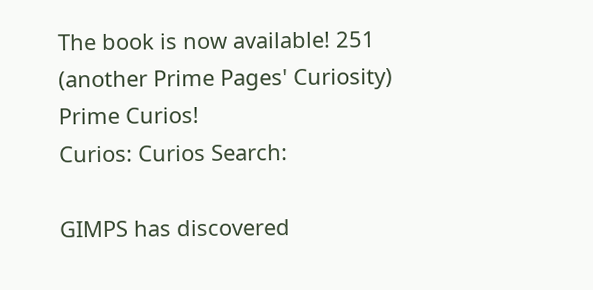The book is now available! 251
(another Prime Pages' Curiosity)
Prime Curios!
Curios: Curios Search:

GIMPS has discovered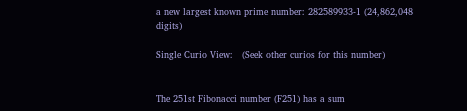a new largest known prime number: 282589933-1 (24,862,048 digits)

Single Curio View:   (Seek other curios for this number)


The 251st Fibonacci number (F251) has a sum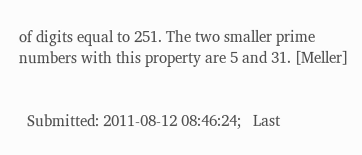of digits equal to 251. The two smaller prime numbers with this property are 5 and 31. [Meller]


  Submitted: 2011-08-12 08:46:24;   Last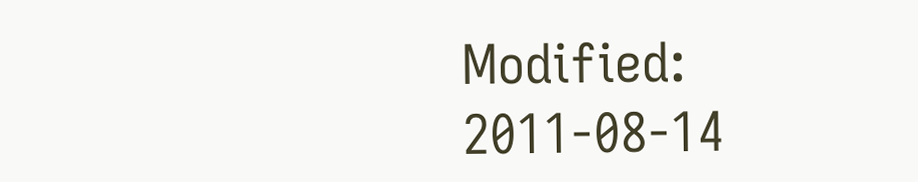Modified: 2011-08-14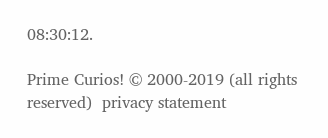08:30:12.

Prime Curios! © 2000-2019 (all rights reserved)  privacy statement